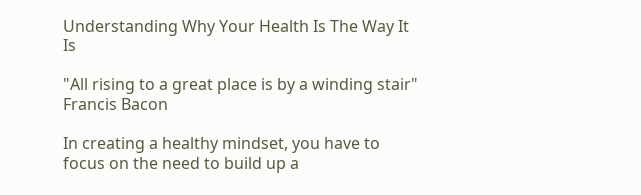Understanding Why Your Health Is The Way It Is

"All rising to a great place is by a winding stair" Francis Bacon

In creating a healthy mindset, you have to focus on the need to build up a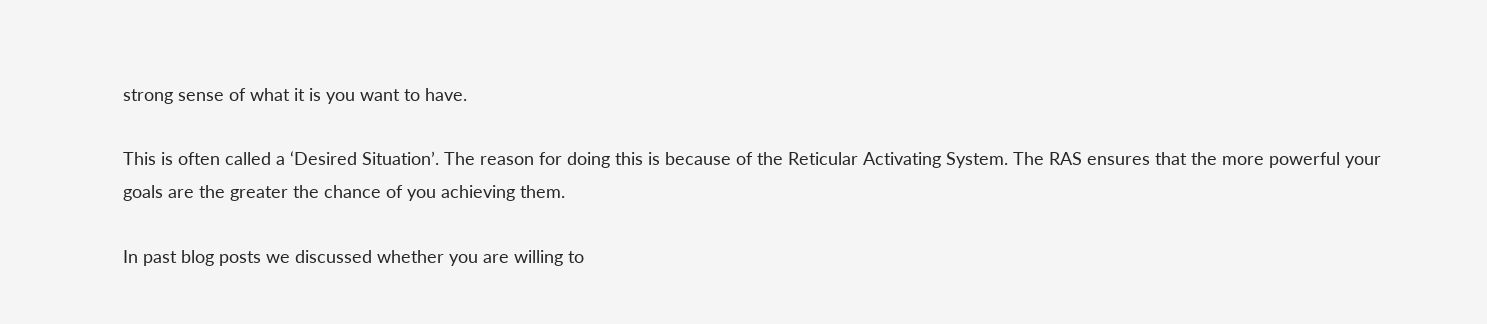strong sense of what it is you want to have.

This is often called a ‘Desired Situation’. The reason for doing this is because of the Reticular Activating System. The RAS ensures that the more powerful your goals are the greater the chance of you achieving them.

In past blog posts we discussed whether you are willing to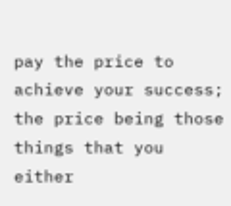pay the price to achieve your success; the price being those things that you either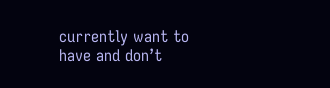currently want to have and don’t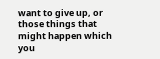want to give up, or those things that might happen which you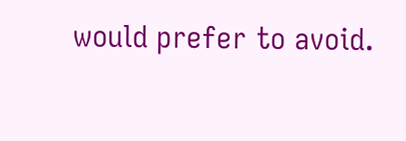would prefer to avoid.